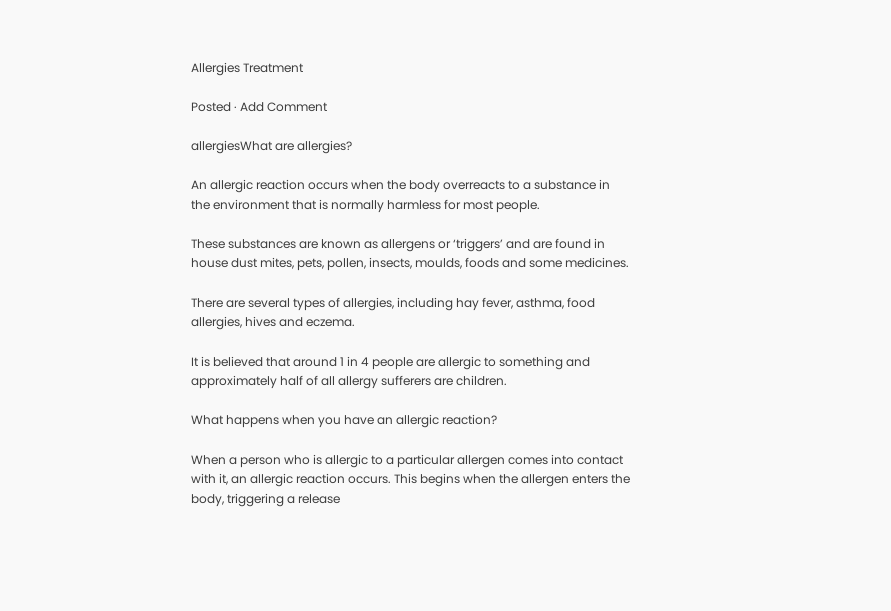Allergies Treatment

Posted · Add Comment

allergiesWhat are allergies?

An allergic reaction occurs when the body overreacts to a substance in the environment that is normally harmless for most people.

These substances are known as allergens or ‘triggers’ and are found in house dust mites, pets, pollen, insects, moulds, foods and some medicines.

There are several types of allergies, including hay fever, asthma, food allergies, hives and eczema.

It is believed that around 1 in 4 people are allergic to something and approximately half of all allergy sufferers are children.

What happens when you have an allergic reaction?

When a person who is allergic to a particular allergen comes into contact with it, an allergic reaction occurs. This begins when the allergen enters the body, triggering a release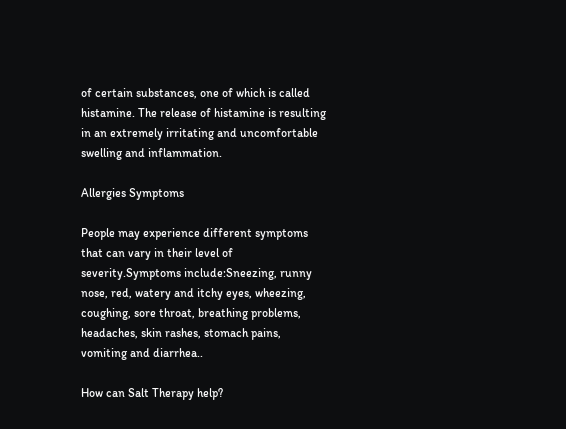of certain substances, one of which is called histamine. The release of histamine is resulting in an extremely irritating and uncomfortable swelling and inflammation.

Allergies Symptoms

People may experience different symptoms that can vary in their level of severity.Symptoms include:Sneezing, runny nose, red, watery and itchy eyes, wheezing, coughing, sore throat, breathing problems, headaches, skin rashes, stomach pains, vomiting and diarrhea..

How can Salt Therapy help?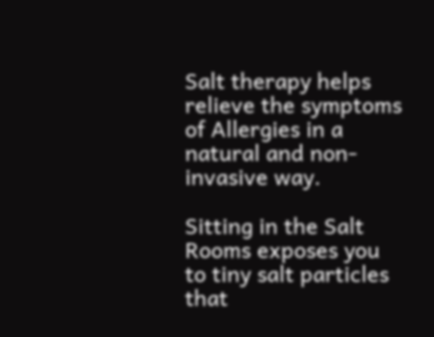Salt therapy helps relieve the symptoms of Allergies in a natural and non- invasive way.

Sitting in the Salt Rooms exposes you to tiny salt particles that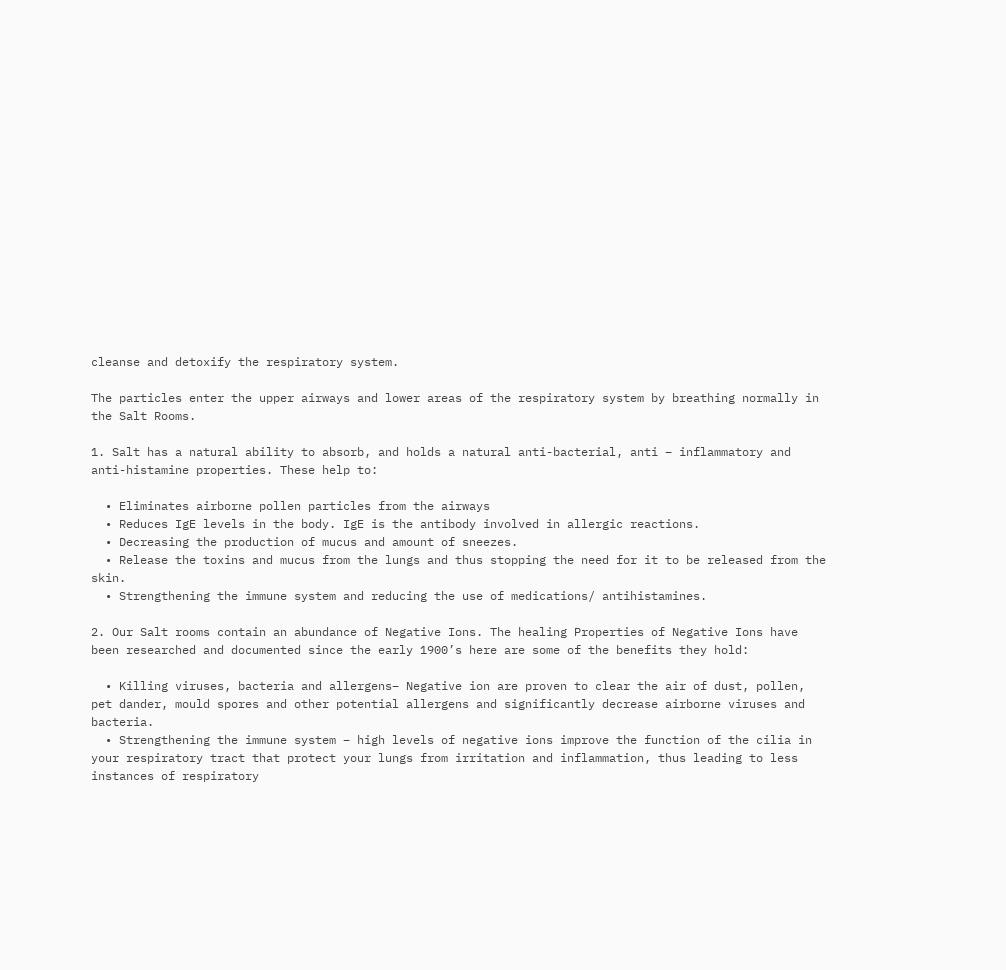cleanse and detoxify the respiratory system.

The particles enter the upper airways and lower areas of the respiratory system by breathing normally in the Salt Rooms.

1. Salt has a natural ability to absorb, and holds a natural anti-bacterial, anti – inflammatory and anti-histamine properties. These help to:

  • Eliminates airborne pollen particles from the airways
  • Reduces IgE levels in the body. IgE is the antibody involved in allergic reactions.
  • Decreasing the production of mucus and amount of sneezes.
  • Release the toxins and mucus from the lungs and thus stopping the need for it to be released from the skin.
  • Strengthening the immune system and reducing the use of medications/ antihistamines.

2. Our Salt rooms contain an abundance of Negative Ions. The healing Properties of Negative Ions have been researched and documented since the early 1900’s here are some of the benefits they hold:

  • Killing viruses, bacteria and allergens– Negative ion are proven to clear the air of dust, pollen, pet dander, mould spores and other potential allergens and significantly decrease airborne viruses and bacteria.
  • Strengthening the immune system – high levels of negative ions improve the function of the cilia in your respiratory tract that protect your lungs from irritation and inflammation, thus leading to less instances of respiratory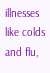illnesses like colds and flu,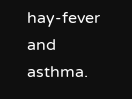hay-fever and asthma.